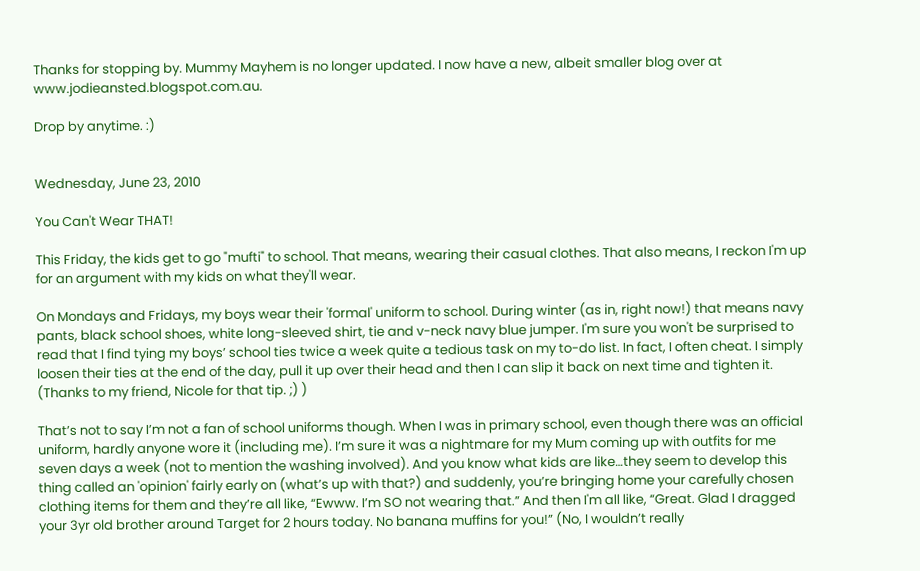Thanks for stopping by. Mummy Mayhem is no longer updated. I now have a new, albeit smaller blog over at www.jodieansted.blogspot.com.au.

Drop by anytime. :)


Wednesday, June 23, 2010

You Can't Wear THAT!

This Friday, the kids get to go "mufti" to school. That means, wearing their casual clothes. That also means, I reckon I'm up for an argument with my kids on what they'll wear.

On Mondays and Fridays, my boys wear their 'formal' uniform to school. During winter (as in, right now!) that means navy pants, black school shoes, white long-sleeved shirt, tie and v-neck navy blue jumper. I'm sure you won't be surprised to read that I find tying my boys’ school ties twice a week quite a tedious task on my to-do list. In fact, I often cheat. I simply loosen their ties at the end of the day, pull it up over their head and then I can slip it back on next time and tighten it. (Thanks to my friend, Nicole for that tip. ;) )

That’s not to say I’m not a fan of school uniforms though. When I was in primary school, even though there was an official uniform, hardly anyone wore it (including me). I’m sure it was a nightmare for my Mum coming up with outfits for me seven days a week (not to mention the washing involved). And you know what kids are like…they seem to develop this thing called an 'opinion' fairly early on (what’s up with that?) and suddenly, you’re bringing home your carefully chosen clothing items for them and they’re all like, “Ewww. I’m SO not wearing that.” And then I'm all like, “Great. Glad I dragged your 3yr old brother around Target for 2 hours today. No banana muffins for you!” (No, I wouldn’t really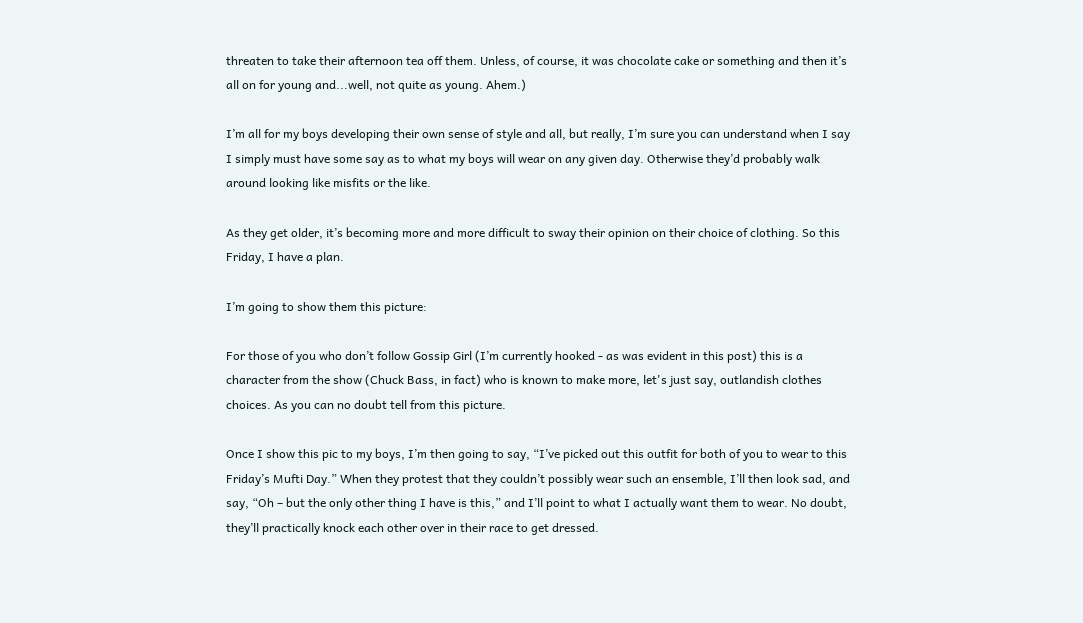threaten to take their afternoon tea off them. Unless, of course, it was chocolate cake or something and then it’s all on for young and...well, not quite as young. Ahem.)

I’m all for my boys developing their own sense of style and all, but really, I’m sure you can understand when I say I simply must have some say as to what my boys will wear on any given day. Otherwise they’d probably walk around looking like misfits or the like.

As they get older, it’s becoming more and more difficult to sway their opinion on their choice of clothing. So this Friday, I have a plan.

I’m going to show them this picture:

For those of you who don’t follow Gossip Girl (I’m currently hooked - as was evident in this post) this is a character from the show (Chuck Bass, in fact) who is known to make more, let's just say, outlandish clothes choices. As you can no doubt tell from this picture.

Once I show this pic to my boys, I’m then going to say, “I’ve picked out this outfit for both of you to wear to this Friday’s Mufti Day.” When they protest that they couldn’t possibly wear such an ensemble, I’ll then look sad, and say, “Oh – but the only other thing I have is this,” and I’ll point to what I actually want them to wear. No doubt, they’ll practically knock each other over in their race to get dressed.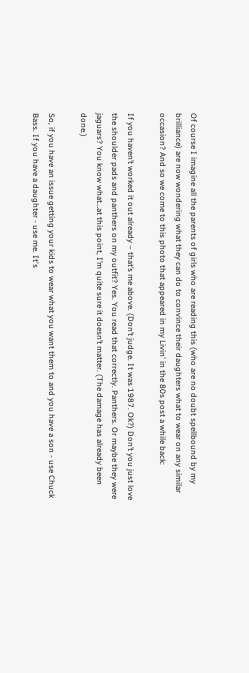Of course I imagine all the parents of girls who are reading this (who are no doubt spellbound by my brilliance) are now wondering what they can do to convince their daughters what to wear on any similar occasion? And so we come to this photo that appeared in my Livin' in the 80s post a while back:

If you haven’t worked it out already – that’s me above. (Don’t judge. It was 1987. Ok?) Don’t you just love the shoulder pads and panthers on my outfit? Yes. You read that correctly. Panthers. Or maybe they were jaguars? You know what…at this point, I’m quite sure it doesn’t matter. (The damage has already been done.)

So, if you have an issue getting your kids to wear what you want them to and you have a son - use Chuck Bass. If you have a daughter - use me. It's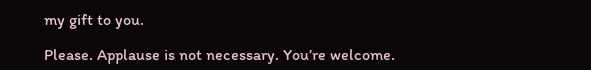my gift to you.

Please. Applause is not necessary. You’re welcome.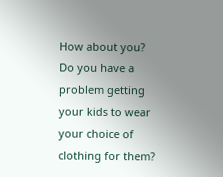How about you? Do you have a problem getting your kids to wear your choice of clothing for them?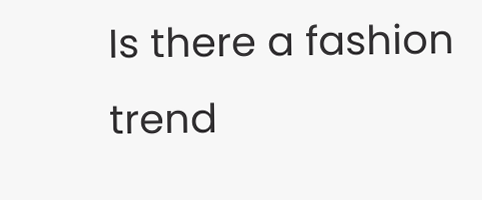Is there a fashion trend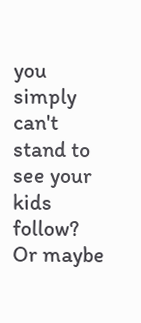you simply can't stand to see your kids follow? Or maybe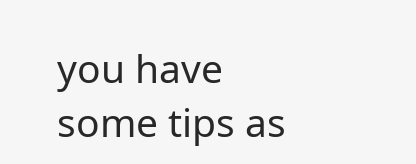you have some tips as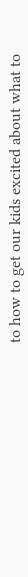to how to get our kids excited about what to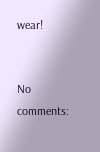wear!


No comments: